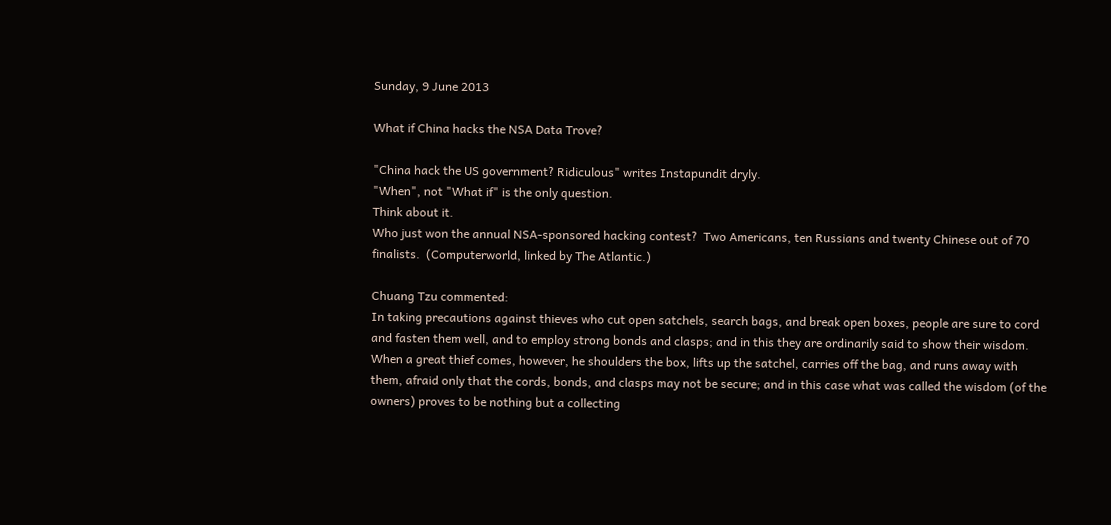Sunday, 9 June 2013

What if China hacks the NSA Data Trove?

"China hack the US government? Ridiculous" writes Instapundit dryly.
"When", not "What if" is the only question.
Think about it.
Who just won the annual NSA-sponsored hacking contest?  Two Americans, ten Russians and twenty Chinese out of 70 finalists.  (Computerworld, linked by The Atlantic.)

Chuang Tzu commented:
In taking precautions against thieves who cut open satchels, search bags, and break open boxes, people are sure to cord and fasten them well, and to employ strong bonds and clasps; and in this they are ordinarily said to show their wisdom. When a great thief comes, however, he shoulders the box, lifts up the satchel, carries off the bag, and runs away with them, afraid only that the cords, bonds, and clasps may not be secure; and in this case what was called the wisdom (of the owners) proves to be nothing but a collecting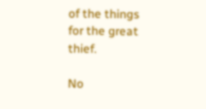of the things for the great thief.

No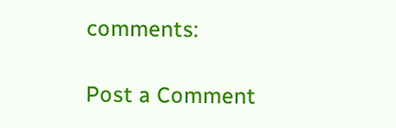comments:

Post a Comment